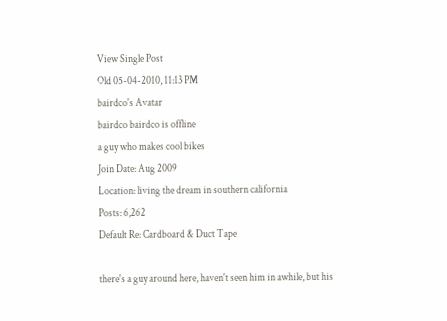View Single Post
Old 05-04-2010, 11:13 PM
bairdco's Avatar
bairdco bairdco is offline
a guy who makes cool bikes
Join Date: Aug 2009
Location: living the dream in southern california
Posts: 6,262
Default Re: Cardboard & Duct Tape

there's a guy around here, haven't seen him in awhile, but his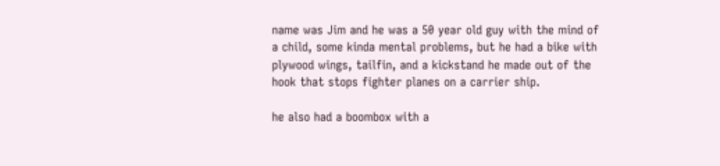name was Jim and he was a 50 year old guy with the mind of a child, some kinda mental problems, but he had a bike with plywood wings, tailfin, and a kickstand he made out of the hook that stops fighter planes on a carrier ship.

he also had a boombox with a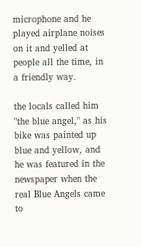microphone and he played airplane noises on it and yelled at people all the time, in a friendly way.

the locals called him "the blue angel," as his bike was painted up blue and yellow, and he was featured in the newspaper when the real Blue Angels came to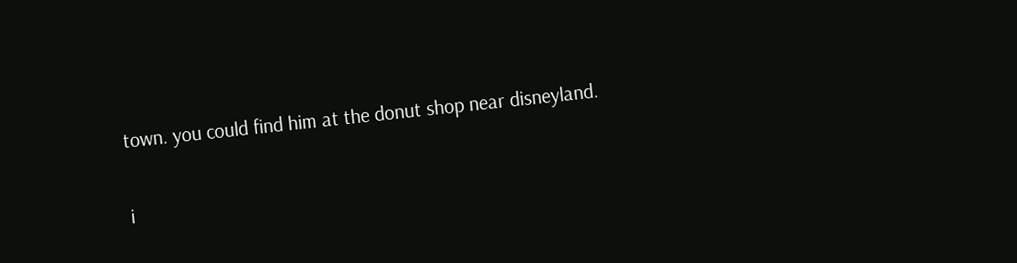town. you could find him at the donut shop near disneyland.

i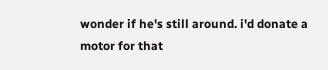wonder if he's still around. i'd donate a motor for that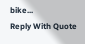bike...
Reply With Quote